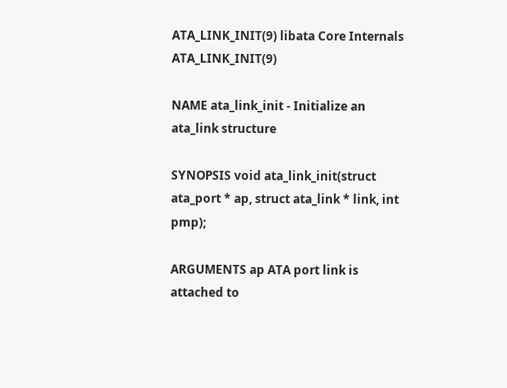ATA_LINK_INIT(9) libata Core Internals ATA_LINK_INIT(9)

NAME ata_link_init - Initialize an ata_link structure

SYNOPSIS void ata_link_init(struct ata_port * ap, struct ata_link * link, int pmp);

ARGUMENTS ap ATA port link is attached to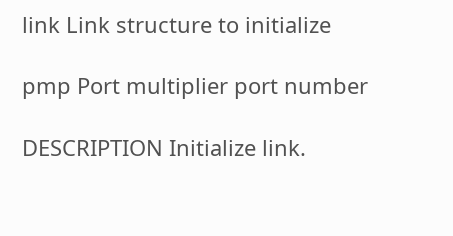link Link structure to initialize

pmp Port multiplier port number

DESCRIPTION Initialize link.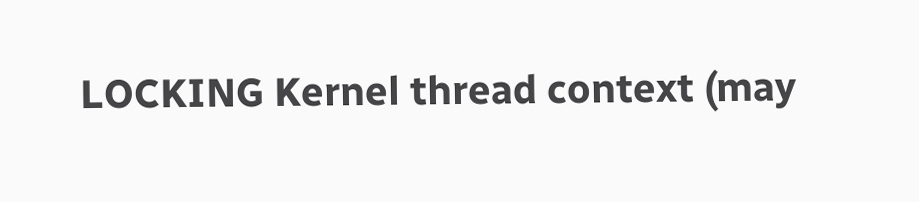LOCKING Kernel thread context (may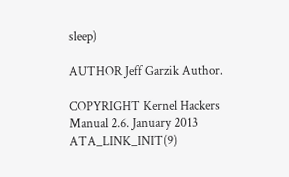sleep)

AUTHOR Jeff Garzik Author.

COPYRIGHT Kernel Hackers Manual 2.6. January 2013 ATA_LINK_INIT(9)